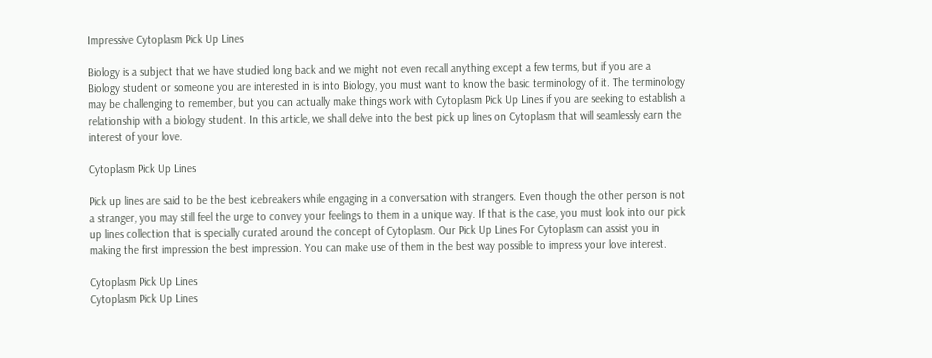Impressive Cytoplasm Pick Up Lines

Biology is a subject that we have studied long back and we might not even recall anything except a few terms, but if you are a Biology student or someone you are interested in is into Biology, you must want to know the basic terminology of it. The terminology may be challenging to remember, but you can actually make things work with Cytoplasm Pick Up Lines if you are seeking to establish a relationship with a biology student. In this article, we shall delve into the best pick up lines on Cytoplasm that will seamlessly earn the interest of your love.

Cytoplasm Pick Up Lines

Pick up lines are said to be the best icebreakers while engaging in a conversation with strangers. Even though the other person is not a stranger, you may still feel the urge to convey your feelings to them in a unique way. If that is the case, you must look into our pick up lines collection that is specially curated around the concept of Cytoplasm. Our Pick Up Lines For Cytoplasm can assist you in making the first impression the best impression. You can make use of them in the best way possible to impress your love interest.

Cytoplasm Pick Up Lines
Cytoplasm Pick Up Lines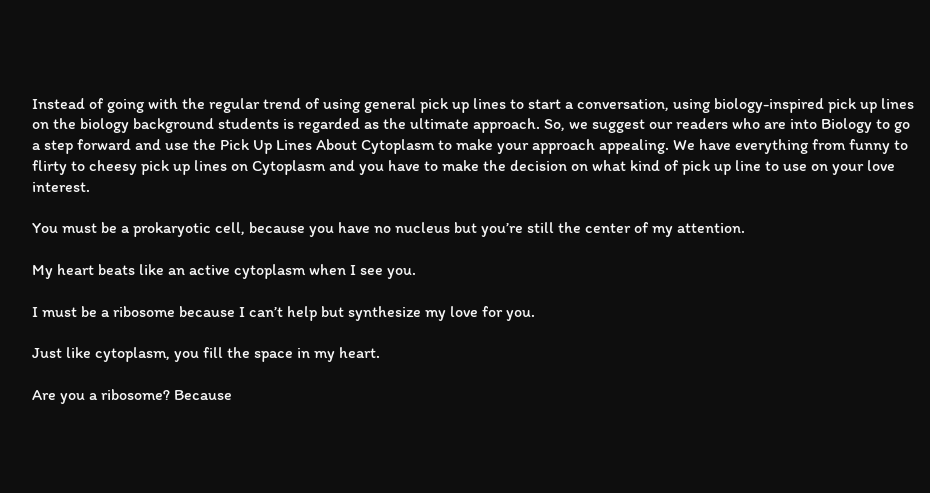Instead of going with the regular trend of using general pick up lines to start a conversation, using biology-inspired pick up lines on the biology background students is regarded as the ultimate approach. So, we suggest our readers who are into Biology to go a step forward and use the Pick Up Lines About Cytoplasm to make your approach appealing. We have everything from funny to flirty to cheesy pick up lines on Cytoplasm and you have to make the decision on what kind of pick up line to use on your love interest.

You must be a prokaryotic cell, because you have no nucleus but you’re still the center of my attention.

My heart beats like an active cytoplasm when I see you.

I must be a ribosome because I can’t help but synthesize my love for you.

Just like cytoplasm, you fill the space in my heart.

Are you a ribosome? Because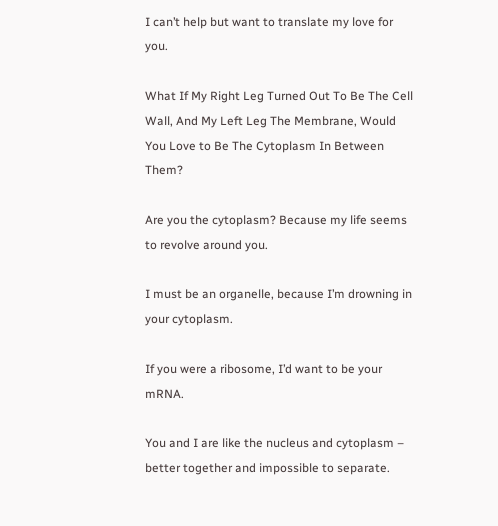I can’t help but want to translate my love for you.

What If My Right Leg Turned Out To Be The Cell Wall, And My Left Leg The Membrane, Would You Love to Be The Cytoplasm In Between Them?

Are you the cytoplasm? Because my life seems to revolve around you.

I must be an organelle, because I’m drowning in your cytoplasm.

If you were a ribosome, I’d want to be your mRNA.

You and I are like the nucleus and cytoplasm – better together and impossible to separate.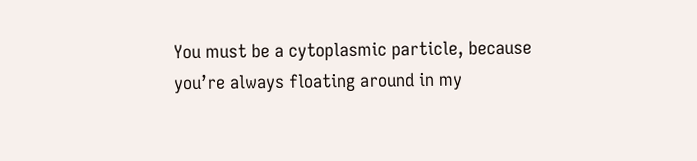You must be a cytoplasmic particle, because you’re always floating around in my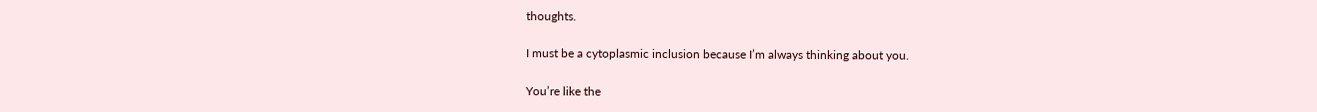thoughts.

I must be a cytoplasmic inclusion because I’m always thinking about you.

You’re like the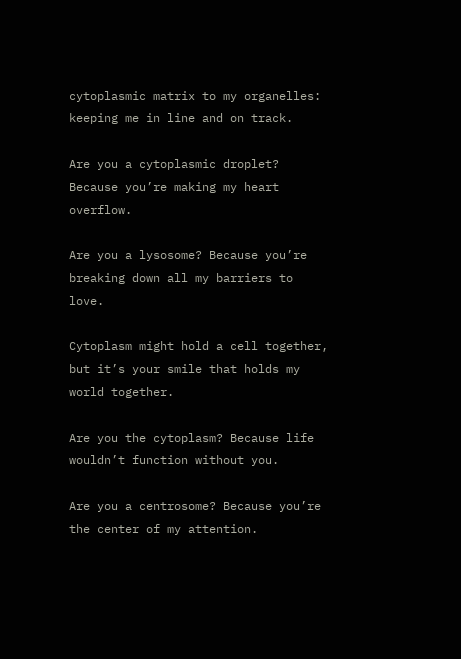cytoplasmic matrix to my organelles: keeping me in line and on track.

Are you a cytoplasmic droplet? Because you’re making my heart overflow.

Are you a lysosome? Because you’re breaking down all my barriers to love.

Cytoplasm might hold a cell together, but it’s your smile that holds my world together.

Are you the cytoplasm? Because life wouldn’t function without you.

Are you a centrosome? Because you’re the center of my attention.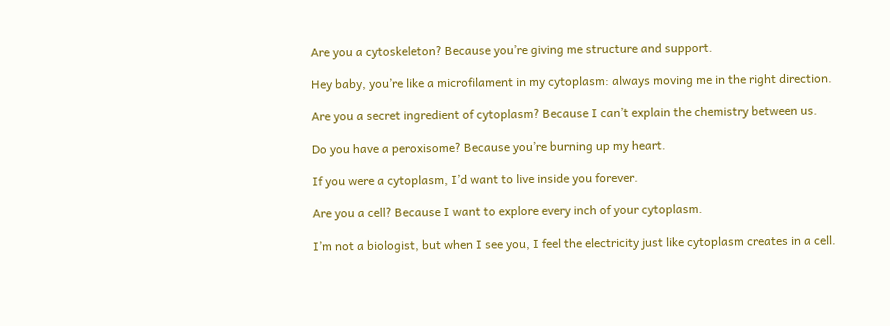Are you a cytoskeleton? Because you’re giving me structure and support.

Hey baby, you’re like a microfilament in my cytoplasm: always moving me in the right direction.

Are you a secret ingredient of cytoplasm? Because I can’t explain the chemistry between us.

Do you have a peroxisome? Because you’re burning up my heart.

If you were a cytoplasm, I’d want to live inside you forever.

Are you a cell? Because I want to explore every inch of your cytoplasm.

I’m not a biologist, but when I see you, I feel the electricity just like cytoplasm creates in a cell.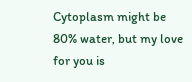Cytoplasm might be 80% water, but my love for you is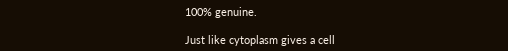100% genuine.

Just like cytoplasm gives a cell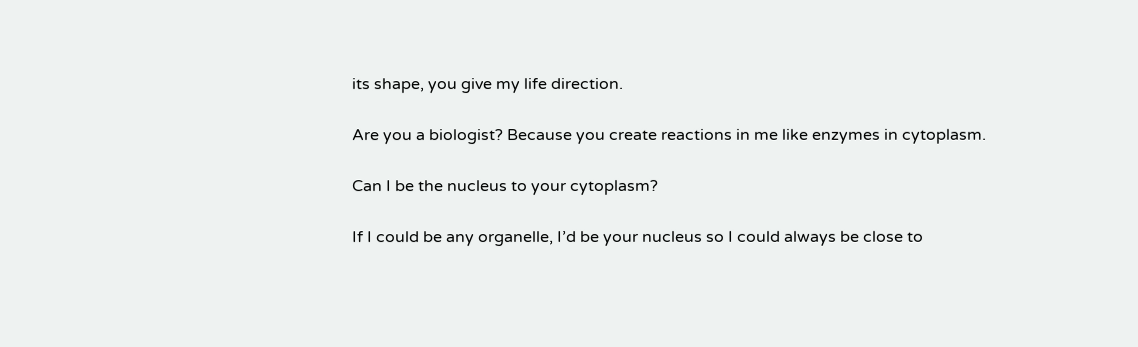its shape, you give my life direction.

Are you a biologist? Because you create reactions in me like enzymes in cytoplasm.

Can I be the nucleus to your cytoplasm?

If I could be any organelle, I’d be your nucleus so I could always be close to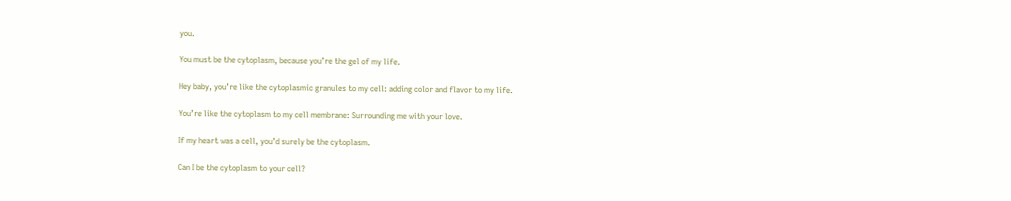you.

You must be the cytoplasm, because you’re the gel of my life.

Hey baby, you’re like the cytoplasmic granules to my cell: adding color and flavor to my life.

You’re like the cytoplasm to my cell membrane: Surrounding me with your love.

If my heart was a cell, you’d surely be the cytoplasm.

Can I be the cytoplasm to your cell?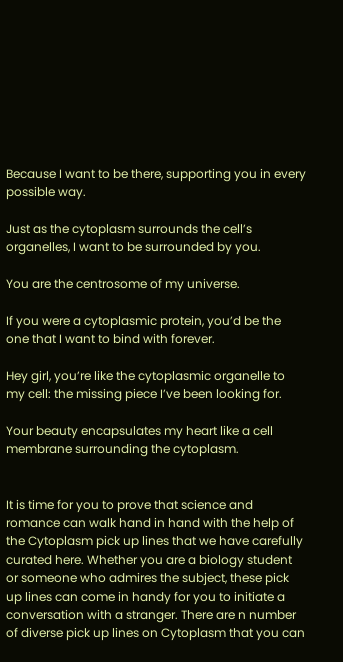Because I want to be there, supporting you in every possible way.

Just as the cytoplasm surrounds the cell’s organelles, I want to be surrounded by you.

You are the centrosome of my universe.

If you were a cytoplasmic protein, you’d be the one that I want to bind with forever.

Hey girl, you’re like the cytoplasmic organelle to my cell: the missing piece I’ve been looking for.

Your beauty encapsulates my heart like a cell membrane surrounding the cytoplasm.


It is time for you to prove that science and romance can walk hand in hand with the help of the Cytoplasm pick up lines that we have carefully curated here. Whether you are a biology student or someone who admires the subject, these pick up lines can come in handy for you to initiate a conversation with a stranger. There are n number of diverse pick up lines on Cytoplasm that you can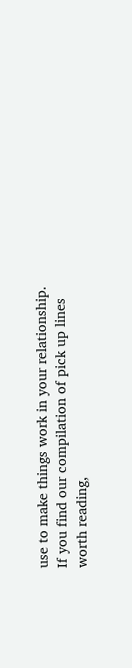use to make things work in your relationship. If you find our compilation of pick up lines worth reading,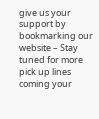give us your support by bookmarking our website – Stay tuned for more pick up lines coming your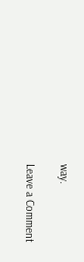way.

Leave a Comment